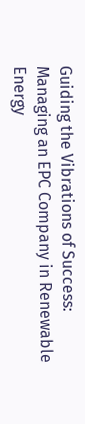Guiding the Vibrations of Success: Managing an EPC Company in Renewable Energy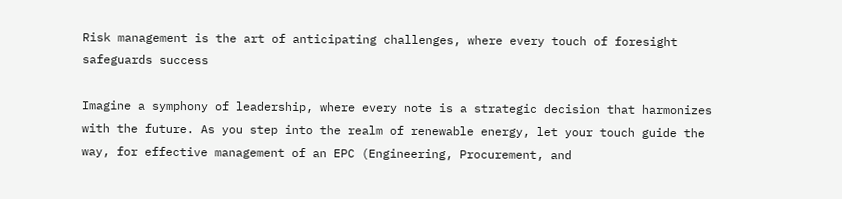Risk management is the art of anticipating challenges, where every touch of foresight safeguards success

Imagine a symphony of leadership, where every note is a strategic decision that harmonizes with the future. As you step into the realm of renewable energy, let your touch guide the way, for effective management of an EPC (Engineering, Procurement, and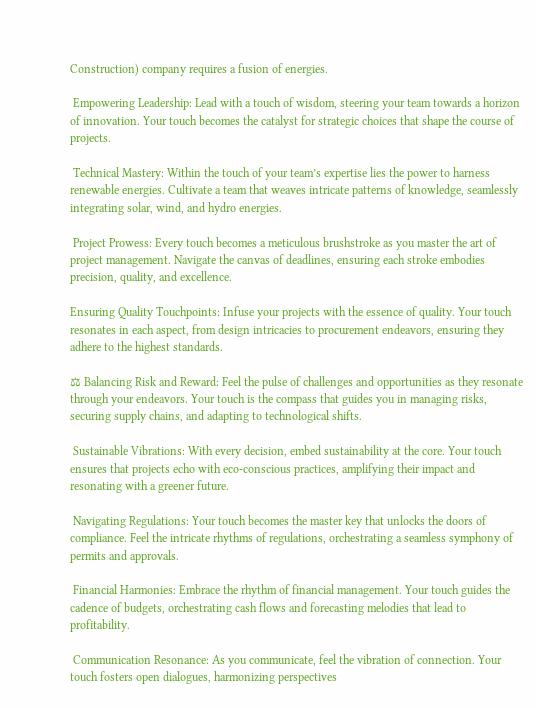Construction) company requires a fusion of energies.

 Empowering Leadership: Lead with a touch of wisdom, steering your team towards a horizon of innovation. Your touch becomes the catalyst for strategic choices that shape the course of projects.

 Technical Mastery: Within the touch of your team’s expertise lies the power to harness renewable energies. Cultivate a team that weaves intricate patterns of knowledge, seamlessly integrating solar, wind, and hydro energies.

 Project Prowess: Every touch becomes a meticulous brushstroke as you master the art of project management. Navigate the canvas of deadlines, ensuring each stroke embodies precision, quality, and excellence.

Ensuring Quality Touchpoints: Infuse your projects with the essence of quality. Your touch resonates in each aspect, from design intricacies to procurement endeavors, ensuring they adhere to the highest standards.

⚖ Balancing Risk and Reward: Feel the pulse of challenges and opportunities as they resonate through your endeavors. Your touch is the compass that guides you in managing risks, securing supply chains, and adapting to technological shifts.

 Sustainable Vibrations: With every decision, embed sustainability at the core. Your touch ensures that projects echo with eco-conscious practices, amplifying their impact and resonating with a greener future.

 Navigating Regulations: Your touch becomes the master key that unlocks the doors of compliance. Feel the intricate rhythms of regulations, orchestrating a seamless symphony of permits and approvals.

 Financial Harmonies: Embrace the rhythm of financial management. Your touch guides the cadence of budgets, orchestrating cash flows and forecasting melodies that lead to profitability.

 Communication Resonance: As you communicate, feel the vibration of connection. Your touch fosters open dialogues, harmonizing perspectives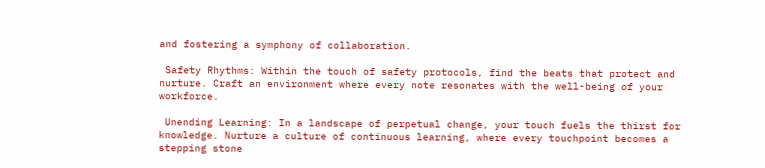and fostering a symphony of collaboration.

 Safety Rhythms: Within the touch of safety protocols, find the beats that protect and nurture. Craft an environment where every note resonates with the well-being of your workforce.

 Unending Learning: In a landscape of perpetual change, your touch fuels the thirst for knowledge. Nurture a culture of continuous learning, where every touchpoint becomes a stepping stone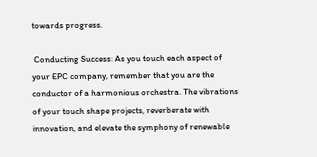towards progress.

 Conducting Success: As you touch each aspect of your EPC company, remember that you are the conductor of a harmonious orchestra. The vibrations of your touch shape projects, reverberate with innovation, and elevate the symphony of renewable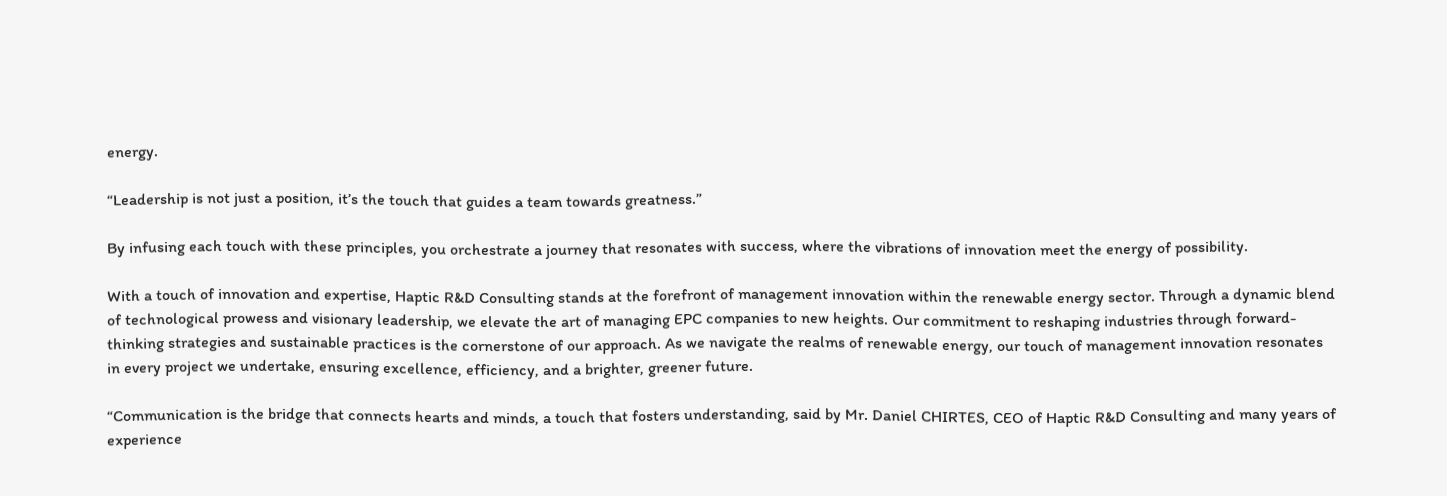energy.

“Leadership is not just a position, it’s the touch that guides a team towards greatness.”

By infusing each touch with these principles, you orchestrate a journey that resonates with success, where the vibrations of innovation meet the energy of possibility.

With a touch of innovation and expertise, Haptic R&D Consulting stands at the forefront of management innovation within the renewable energy sector. Through a dynamic blend of technological prowess and visionary leadership, we elevate the art of managing EPC companies to new heights. Our commitment to reshaping industries through forward-thinking strategies and sustainable practices is the cornerstone of our approach. As we navigate the realms of renewable energy, our touch of management innovation resonates in every project we undertake, ensuring excellence, efficiency, and a brighter, greener future.

“Communication is the bridge that connects hearts and minds, a touch that fosters understanding, said by Mr. Daniel CHIRTES, CEO of Haptic R&D Consulting and many years of experience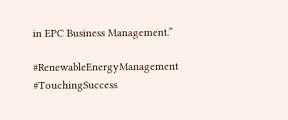in EPC Business Management.”

#RenewableEnergyManagement #TouchingSuccess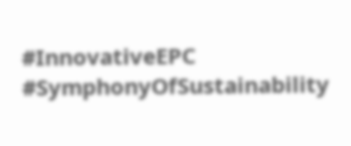#InnovativeEPC #SymphonyOfSustainability